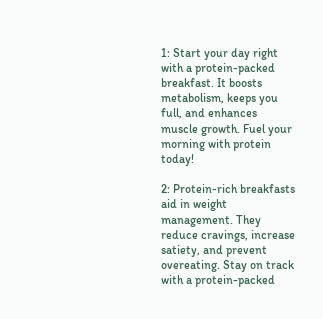1: Start your day right with a protein-packed breakfast. It boosts metabolism, keeps you full, and enhances muscle growth. Fuel your morning with protein today!

2: Protein-rich breakfasts aid in weight management. They reduce cravings, increase satiety, and prevent overeating. Stay on track with a protein-packed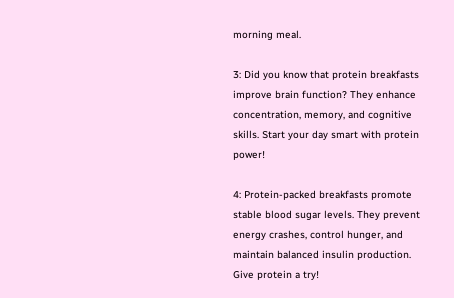morning meal.

3: Did you know that protein breakfasts improve brain function? They enhance concentration, memory, and cognitive skills. Start your day smart with protein power!

4: Protein-packed breakfasts promote stable blood sugar levels. They prevent energy crashes, control hunger, and maintain balanced insulin production. Give protein a try!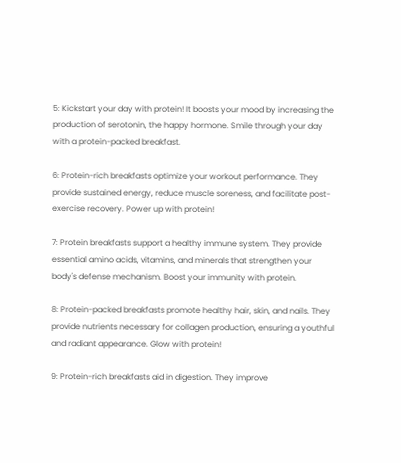5: Kickstart your day with protein! It boosts your mood by increasing the production of serotonin, the happy hormone. Smile through your day with a protein-packed breakfast.

6: Protein-rich breakfasts optimize your workout performance. They provide sustained energy, reduce muscle soreness, and facilitate post-exercise recovery. Power up with protein!

7: Protein breakfasts support a healthy immune system. They provide essential amino acids, vitamins, and minerals that strengthen your body's defense mechanism. Boost your immunity with protein.

8: Protein-packed breakfasts promote healthy hair, skin, and nails. They provide nutrients necessary for collagen production, ensuring a youthful and radiant appearance. Glow with protein!

9: Protein-rich breakfasts aid in digestion. They improve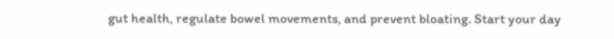gut health, regulate bowel movements, and prevent bloating. Start your day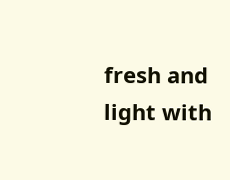fresh and light with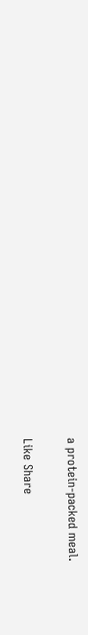a protein-packed meal.

Like Share